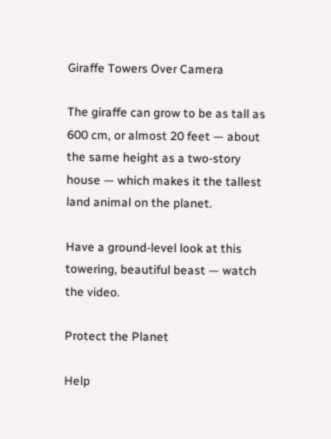Giraffe Towers Over Camera

The giraffe can grow to be as tall as 600 cm, or almost 20 feet — about the same height as a two-story house — which makes it the tallest land animal on the planet.

Have a ground-level look at this towering, beautiful beast — watch the video.

Protect the Planet

Help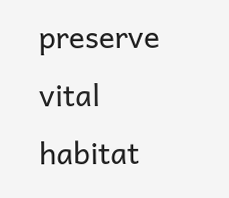preserve vital habitat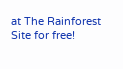at The Rainforest Site for free!